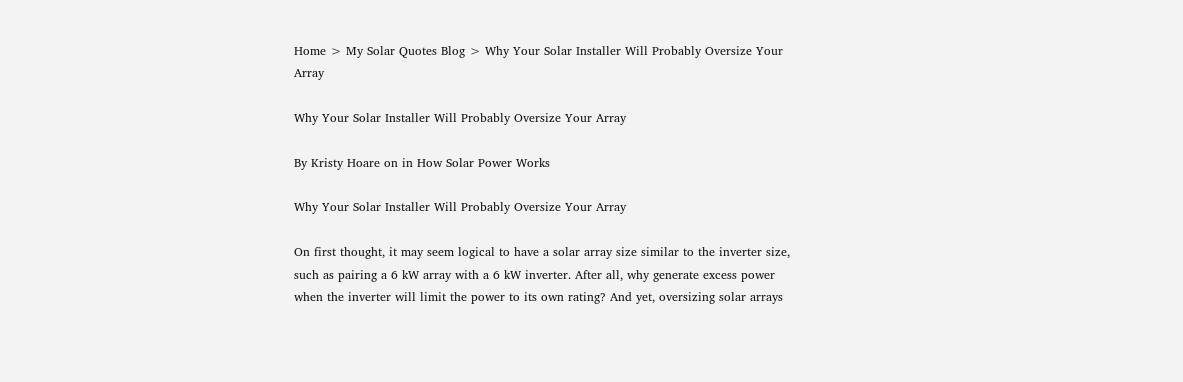Home > My Solar Quotes Blog > Why Your Solar Installer Will Probably Oversize Your Array

Why Your Solar Installer Will Probably Oversize Your Array

By Kristy Hoare on in How Solar Power Works

Why Your Solar Installer Will Probably Oversize Your Array

On first thought, it may seem logical to have a solar array size similar to the inverter size, such as pairing a 6 kW array with a 6 kW inverter. After all, why generate excess power when the inverter will limit the power to its own rating? And yet, oversizing solar arrays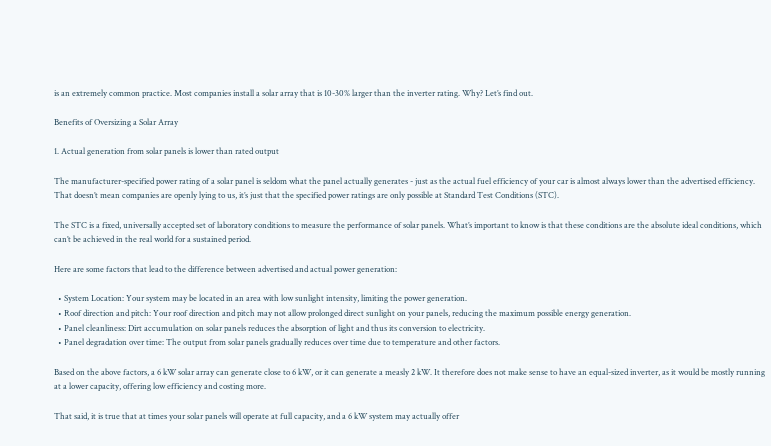is an extremely common practice. Most companies install a solar array that is 10-30% larger than the inverter rating. Why? Let’s find out.

Benefits of Oversizing a Solar Array

1. Actual generation from solar panels is lower than rated output

The manufacturer-specified power rating of a solar panel is seldom what the panel actually generates - just as the actual fuel efficiency of your car is almost always lower than the advertised efficiency. That doesn’t mean companies are openly lying to us, it’s just that the specified power ratings are only possible at Standard Test Conditions (STC).

The STC is a fixed, universally accepted set of laboratory conditions to measure the performance of solar panels. What’s important to know is that these conditions are the absolute ideal conditions, which can’t be achieved in the real world for a sustained period.

Here are some factors that lead to the difference between advertised and actual power generation:

  • System Location: Your system may be located in an area with low sunlight intensity, limiting the power generation.
  • Roof direction and pitch: Your roof direction and pitch may not allow prolonged direct sunlight on your panels, reducing the maximum possible energy generation.
  • Panel cleanliness: Dirt accumulation on solar panels reduces the absorption of light and thus its conversion to electricity.
  • Panel degradation over time: The output from solar panels gradually reduces over time due to temperature and other factors.

Based on the above factors, a 6 kW solar array can generate close to 6 kW, or it can generate a measly 2 kW. It therefore does not make sense to have an equal-sized inverter, as it would be mostly running at a lower capacity, offering low efficiency and costing more.

That said, it is true that at times your solar panels will operate at full capacity, and a 6 kW system may actually offer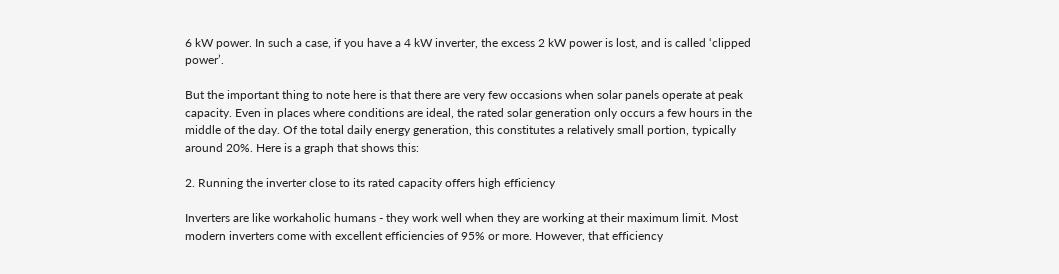6 kW power. In such a case, if you have a 4 kW inverter, the excess 2 kW power is lost, and is called ‘clipped power’.

But the important thing to note here is that there are very few occasions when solar panels operate at peak capacity. Even in places where conditions are ideal, the rated solar generation only occurs a few hours in the middle of the day. Of the total daily energy generation, this constitutes a relatively small portion, typically around 20%. Here is a graph that shows this:

2. Running the inverter close to its rated capacity offers high efficiency

Inverters are like workaholic humans - they work well when they are working at their maximum limit. Most modern inverters come with excellent efficiencies of 95% or more. However, that efficiency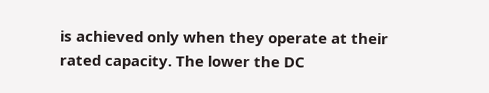is achieved only when they operate at their rated capacity. The lower the DC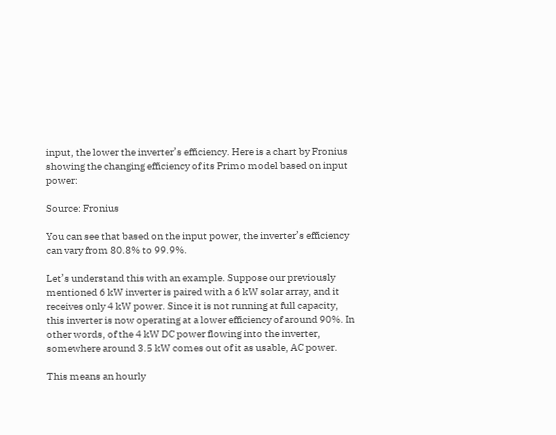input, the lower the inverter’s efficiency. Here is a chart by Fronius showing the changing efficiency of its Primo model based on input power:

Source: Fronius

You can see that based on the input power, the inverter’s efficiency can vary from 80.8% to 99.9%.

Let’s understand this with an example. Suppose our previously mentioned 6 kW inverter is paired with a 6 kW solar array, and it receives only 4 kW power. Since it is not running at full capacity, this inverter is now operating at a lower efficiency of around 90%. In other words, of the 4 kW DC power flowing into the inverter, somewhere around 3.5 kW comes out of it as usable, AC power.

This means an hourly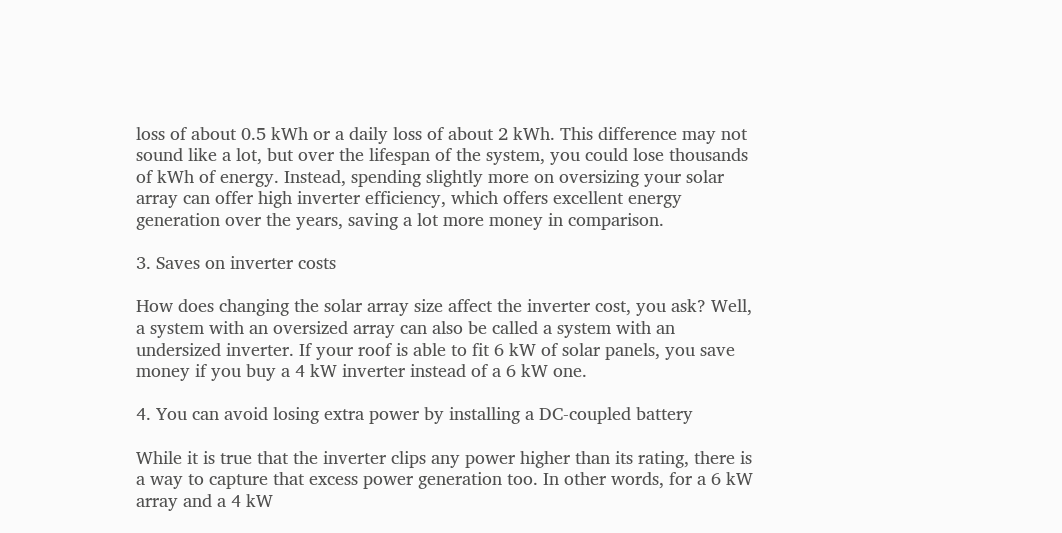loss of about 0.5 kWh or a daily loss of about 2 kWh. This difference may not sound like a lot, but over the lifespan of the system, you could lose thousands of kWh of energy. Instead, spending slightly more on oversizing your solar array can offer high inverter efficiency, which offers excellent energy generation over the years, saving a lot more money in comparison.

3. Saves on inverter costs

How does changing the solar array size affect the inverter cost, you ask? Well, a system with an oversized array can also be called a system with an undersized inverter. If your roof is able to fit 6 kW of solar panels, you save money if you buy a 4 kW inverter instead of a 6 kW one.

4. You can avoid losing extra power by installing a DC-coupled battery

While it is true that the inverter clips any power higher than its rating, there is a way to capture that excess power generation too. In other words, for a 6 kW array and a 4 kW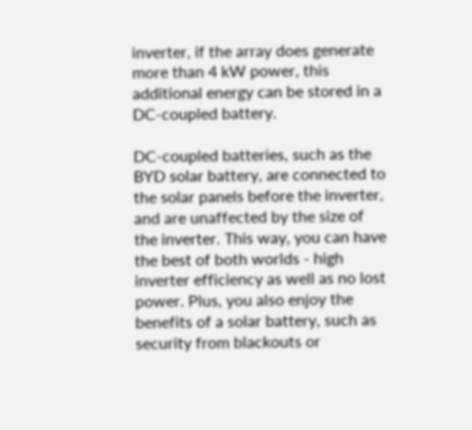inverter, if the array does generate more than 4 kW power, this additional energy can be stored in a DC-coupled battery.

DC-coupled batteries, such as the BYD solar battery, are connected to the solar panels before the inverter, and are unaffected by the size of the inverter. This way, you can have the best of both worlds - high inverter efficiency as well as no lost power. Plus, you also enjoy the benefits of a solar battery, such as security from blackouts or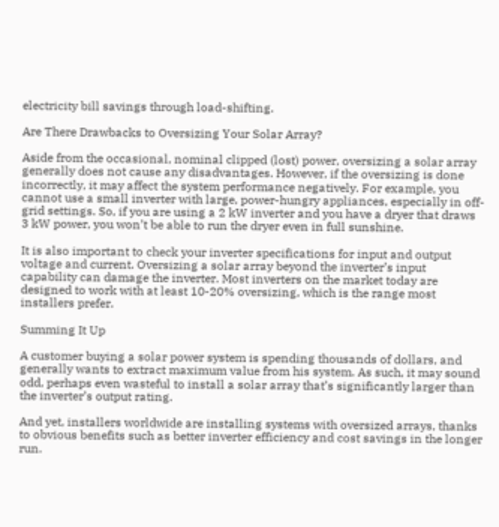electricity bill savings through load-shifting.

Are There Drawbacks to Oversizing Your Solar Array?

Aside from the occasional, nominal clipped (lost) power, oversizing a solar array generally does not cause any disadvantages. However, if the oversizing is done incorrectly, it may affect the system performance negatively. For example, you cannot use a small inverter with large, power-hungry appliances, especially in off-grid settings. So, if you are using a 2 kW inverter and you have a dryer that draws 3 kW power, you won’t be able to run the dryer even in full sunshine.

It is also important to check your inverter specifications for input and output voltage and current. Oversizing a solar array beyond the inverter’s input capability can damage the inverter. Most inverters on the market today are designed to work with at least 10-20% oversizing, which is the range most installers prefer.

Summing It Up

A customer buying a solar power system is spending thousands of dollars, and generally wants to extract maximum value from his system. As such, it may sound odd, perhaps even wasteful to install a solar array that’s significantly larger than the inverter’s output rating.

And yet, installers worldwide are installing systems with oversized arrays, thanks to obvious benefits such as better inverter efficiency and cost savings in the longer run.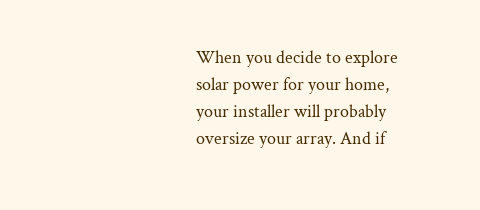When you decide to explore solar power for your home, your installer will probably oversize your array. And if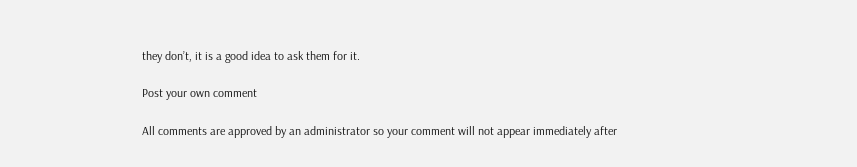they don’t, it is a good idea to ask them for it.

Post your own comment

All comments are approved by an administrator so your comment will not appear immediately after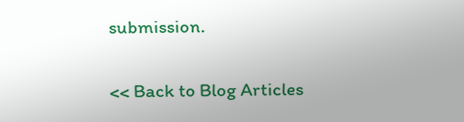submission.

<< Back to Blog Articles